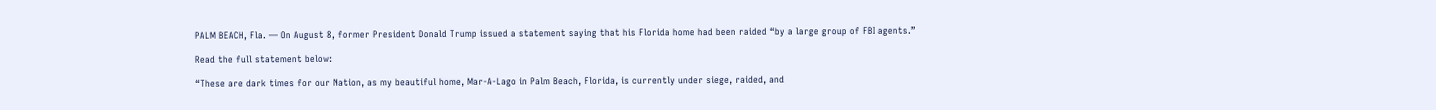PALM BEACH, Fla. — On August 8, former President Donald Trump issued a statement saying that his Florida home had been raided “by a large group of FBI agents.”

Read the full statement below:

“These are dark times for our Nation, as my beautiful home, Mar-A-Lago in Palm Beach, Florida, is currently under siege, raided, and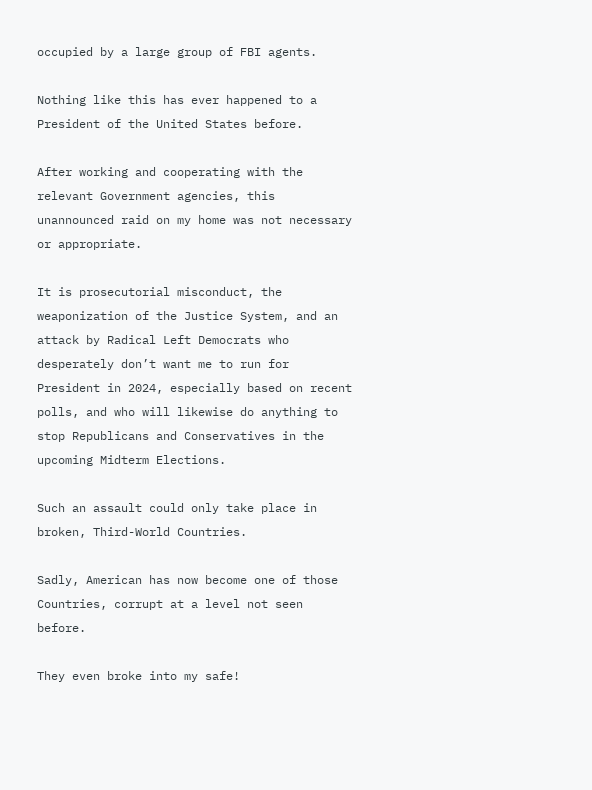occupied by a large group of FBI agents.

Nothing like this has ever happened to a President of the United States before.

After working and cooperating with the relevant Government agencies, this unannounced raid on my home was not necessary or appropriate.

It is prosecutorial misconduct, the weaponization of the Justice System, and an attack by Radical Left Democrats who desperately don’t want me to run for President in 2024, especially based on recent polls, and who will likewise do anything to stop Republicans and Conservatives in the upcoming Midterm Elections.

Such an assault could only take place in broken, Third-World Countries.

Sadly, American has now become one of those Countries, corrupt at a level not seen before.

They even broke into my safe!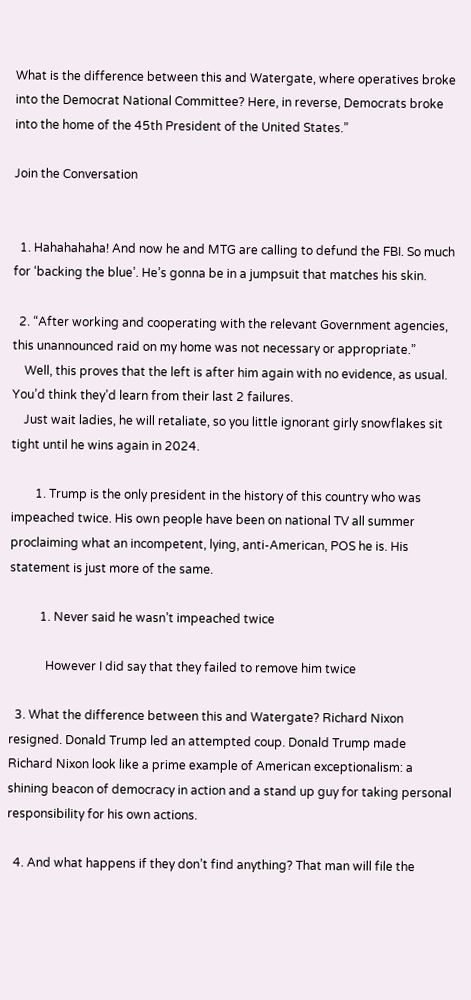What is the difference between this and Watergate, where operatives broke into the Democrat National Committee? Here, in reverse, Democrats broke into the home of the 45th President of the United States.”

Join the Conversation


  1. Hahahahaha! And now he and MTG are calling to defund the FBI. So much for ‘backing the blue’. He’s gonna be in a jumpsuit that matches his skin.

  2. “After working and cooperating with the relevant Government agencies, this unannounced raid on my home was not necessary or appropriate.”
    Well, this proves that the left is after him again with no evidence, as usual. You’d think they’d learn from their last 2 failures.
    Just wait ladies, he will retaliate, so you little ignorant girly snowflakes sit tight until he wins again in 2024.

        1. Trump is the only president in the history of this country who was impeached twice. His own people have been on national TV all summer proclaiming what an incompetent, lying, anti-American, POS he is. His statement is just more of the same.

          1. Never said he wasn’t impeached twice

            However I did say that they failed to remove him twice

  3. What the difference between this and Watergate? Richard Nixon resigned. Donald Trump led an attempted coup. Donald Trump made Richard Nixon look like a prime example of American exceptionalism: a shining beacon of democracy in action and a stand up guy for taking personal responsibility for his own actions.

  4. And what happens if they don’t find anything? That man will file the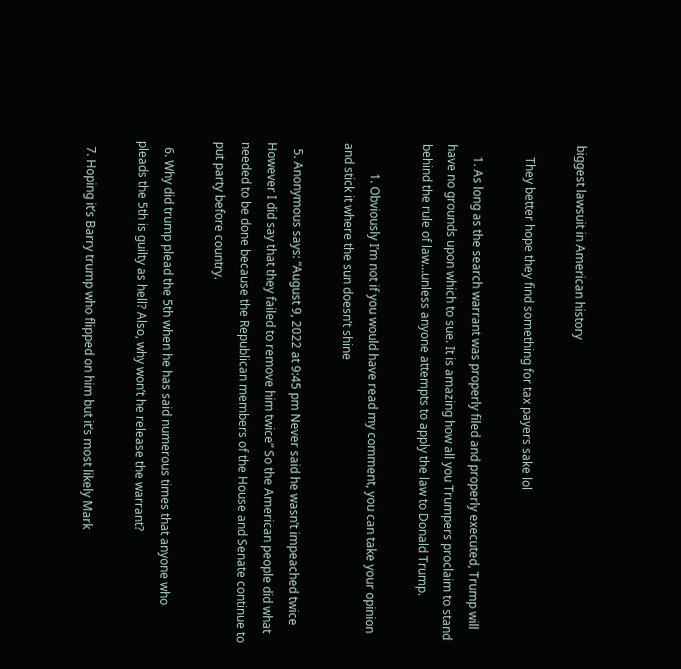biggest lawsuit in American history

    They better hope they find something for tax payers sake lol

    1. As long as the search warrant was properly filed and properly executed, Trump will have no grounds upon which to sue. It is amazing how all you Trumpers proclaim to stand behind the rule of law…unless anyone attempts to apply the law to Donald Trump.

          1. Obviously I’m not if you would have read my comment, you can take your opinion and stick it where the sun doesn’t shine

  5. Anonymous says: “August 9, 2022 at 9:45 pm Never said he wasn’t impeached twice However I did say that they failed to remove him twice” So the American people did what needed to be done because the Republican members of the House and Senate continue to put party before country.

  6. Why did trump plead the 5th when he has said numerous times that anyone who pleads the 5th is guilty as hell? Also, why won’t he release the warrant?

  7. Hoping it’s Barry trump who flipped on him but it’s most likely Mark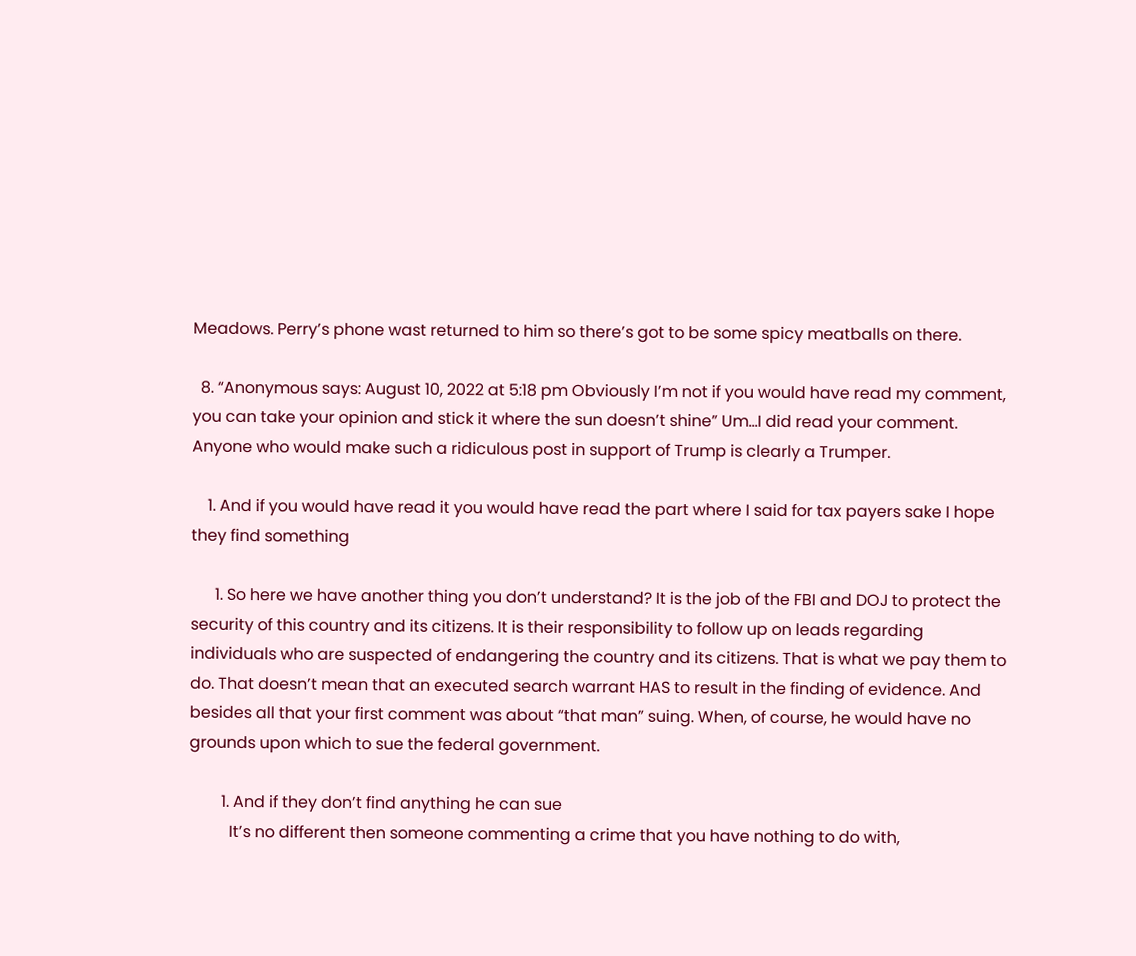Meadows. Perry’s phone wast returned to him so there’s got to be some spicy meatballs on there.

  8. “Anonymous says: August 10, 2022 at 5:18 pm Obviously I’m not if you would have read my comment, you can take your opinion and stick it where the sun doesn’t shine” Um…I did read your comment. Anyone who would make such a ridiculous post in support of Trump is clearly a Trumper.

    1. And if you would have read it you would have read the part where I said for tax payers sake I hope they find something

      1. So here we have another thing you don’t understand? It is the job of the FBI and DOJ to protect the security of this country and its citizens. It is their responsibility to follow up on leads regarding individuals who are suspected of endangering the country and its citizens. That is what we pay them to do. That doesn’t mean that an executed search warrant HAS to result in the finding of evidence. And besides all that your first comment was about “that man” suing. When, of course, he would have no grounds upon which to sue the federal government.

        1. And if they don’t find anything he can sue
          It’s no different then someone commenting a crime that you have nothing to do with,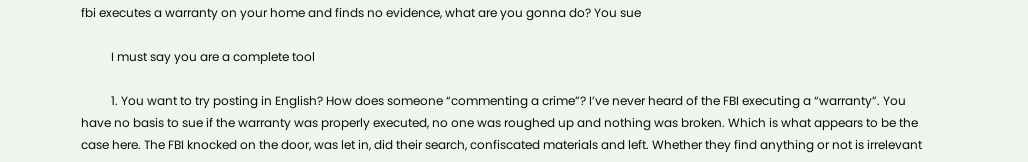fbi executes a warranty on your home and finds no evidence, what are you gonna do? You sue

          I must say you are a complete tool

          1. You want to try posting in English? How does someone “commenting a crime”? I’ve never heard of the FBI executing a “warranty”. You have no basis to sue if the warranty was properly executed, no one was roughed up and nothing was broken. Which is what appears to be the case here. The FBI knocked on the door, was let in, did their search, confiscated materials and left. Whether they find anything or not is irrelevant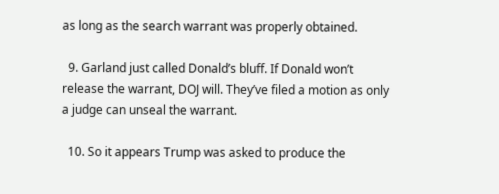as long as the search warrant was properly obtained.

  9. Garland just called Donald’s bluff. If Donald won’t release the warrant, DOJ will. They’ve filed a motion as only a judge can unseal the warrant.

  10. So it appears Trump was asked to produce the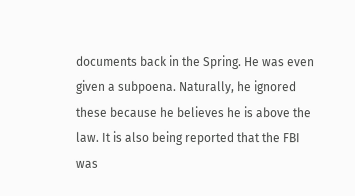documents back in the Spring. He was even given a subpoena. Naturally, he ignored these because he believes he is above the law. It is also being reported that the FBI was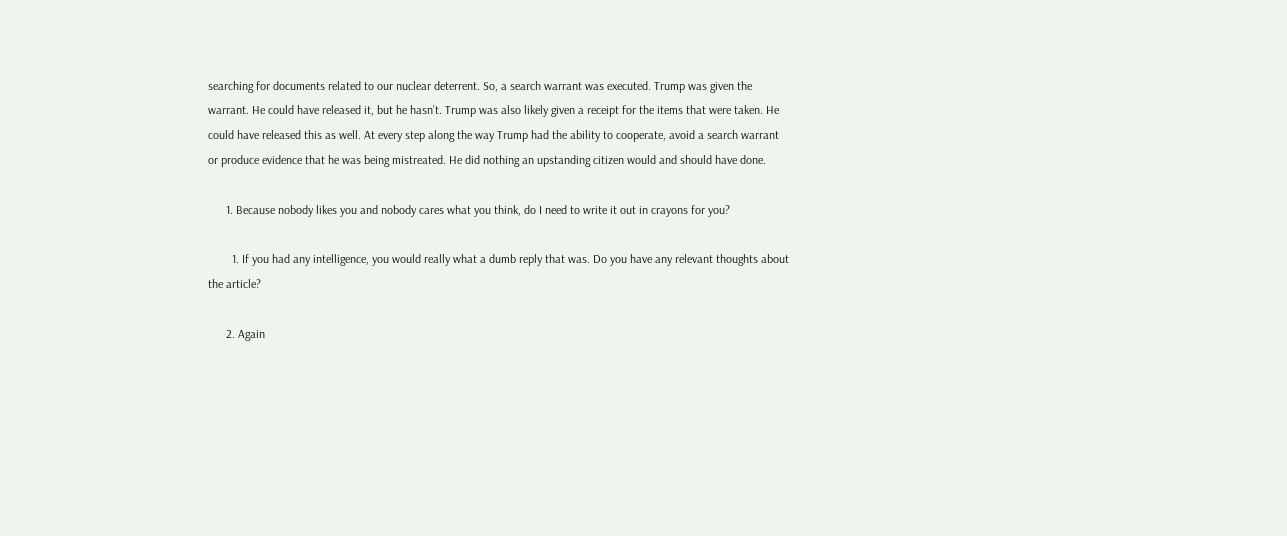searching for documents related to our nuclear deterrent. So, a search warrant was executed. Trump was given the warrant. He could have released it, but he hasn’t. Trump was also likely given a receipt for the items that were taken. He could have released this as well. At every step along the way Trump had the ability to cooperate, avoid a search warrant or produce evidence that he was being mistreated. He did nothing an upstanding citizen would and should have done.

      1. Because nobody likes you and nobody cares what you think, do I need to write it out in crayons for you?

        1. If you had any intelligence, you would really what a dumb reply that was. Do you have any relevant thoughts about the article?

      2. Again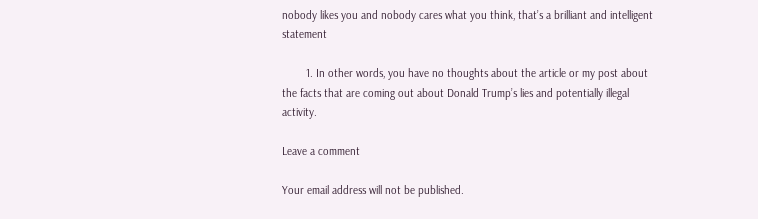nobody likes you and nobody cares what you think, that’s a brilliant and intelligent statement

        1. In other words, you have no thoughts about the article or my post about the facts that are coming out about Donald Trump’s lies and potentially illegal activity.

Leave a comment

Your email address will not be published.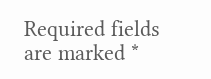Required fields are marked *